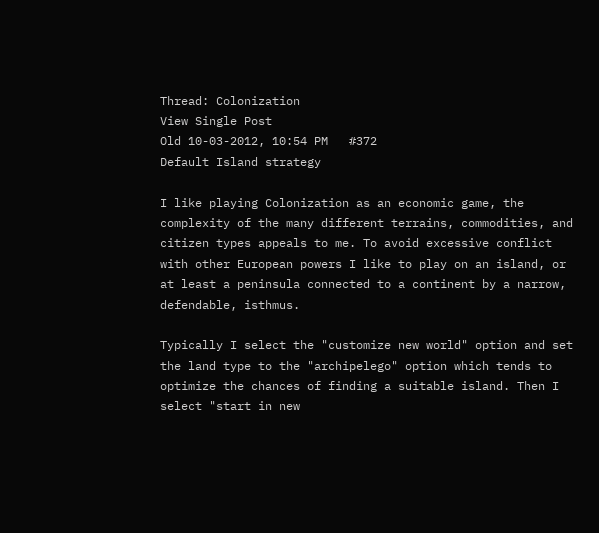Thread: Colonization
View Single Post
Old 10-03-2012, 10:54 PM   #372
Default Island strategy

I like playing Colonization as an economic game, the complexity of the many different terrains, commodities, and citizen types appeals to me. To avoid excessive conflict with other European powers I like to play on an island, or at least a peninsula connected to a continent by a narrow, defendable, isthmus.

Typically I select the "customize new world" option and set the land type to the "archipelego" option which tends to optimize the chances of finding a suitable island. Then I select "start in new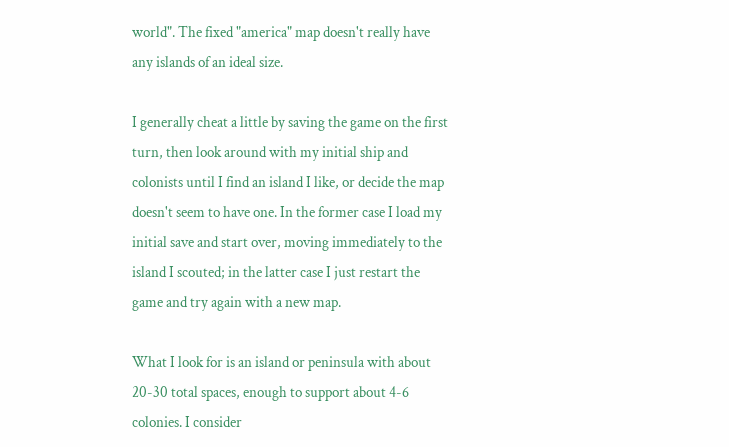world". The fixed "america" map doesn't really have any islands of an ideal size.

I generally cheat a little by saving the game on the first turn, then look around with my initial ship and colonists until I find an island I like, or decide the map doesn't seem to have one. In the former case I load my initial save and start over, moving immediately to the island I scouted; in the latter case I just restart the game and try again with a new map.

What I look for is an island or peninsula with about 20-30 total spaces, enough to support about 4-6 colonies. I consider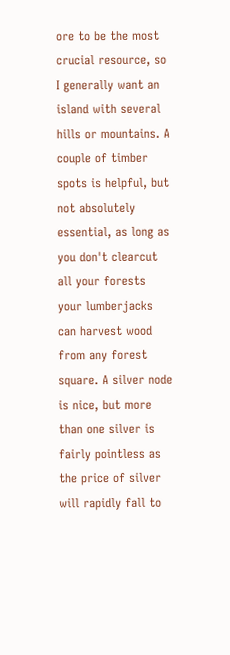ore to be the most crucial resource, so I generally want an island with several hills or mountains. A couple of timber spots is helpful, but not absolutely essential, as long as you don't clearcut all your forests your lumberjacks can harvest wood from any forest square. A silver node is nice, but more than one silver is fairly pointless as the price of silver will rapidly fall to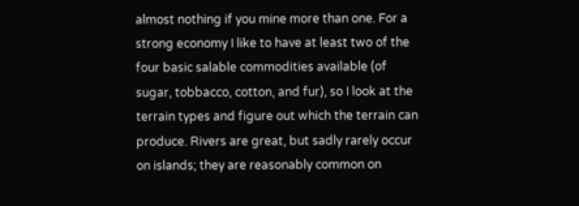almost nothing if you mine more than one. For a strong economy I like to have at least two of the four basic salable commodities available (of sugar, tobbacco, cotton, and fur), so I look at the terrain types and figure out which the terrain can produce. Rivers are great, but sadly rarely occur on islands; they are reasonably common on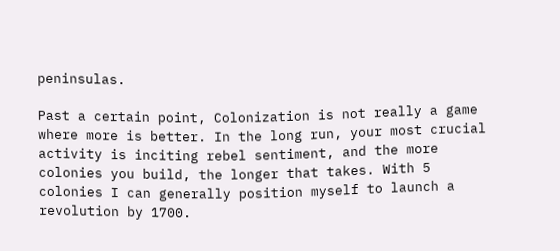peninsulas.

Past a certain point, Colonization is not really a game where more is better. In the long run, your most crucial activity is inciting rebel sentiment, and the more colonies you build, the longer that takes. With 5 colonies I can generally position myself to launch a revolution by 1700.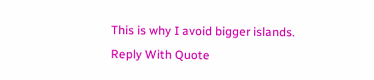This is why I avoid bigger islands.
Reply With Quote